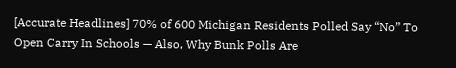[Accurate Headlines] 70% of 600 Michigan Residents Polled Say “No” To Open Carry In Schools — Also, Why Bunk Polls Are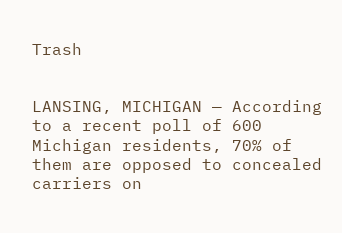Trash


LANSING, MICHIGAN — According to a recent poll of 600 Michigan residents, 70% of them are opposed to concealed carriers on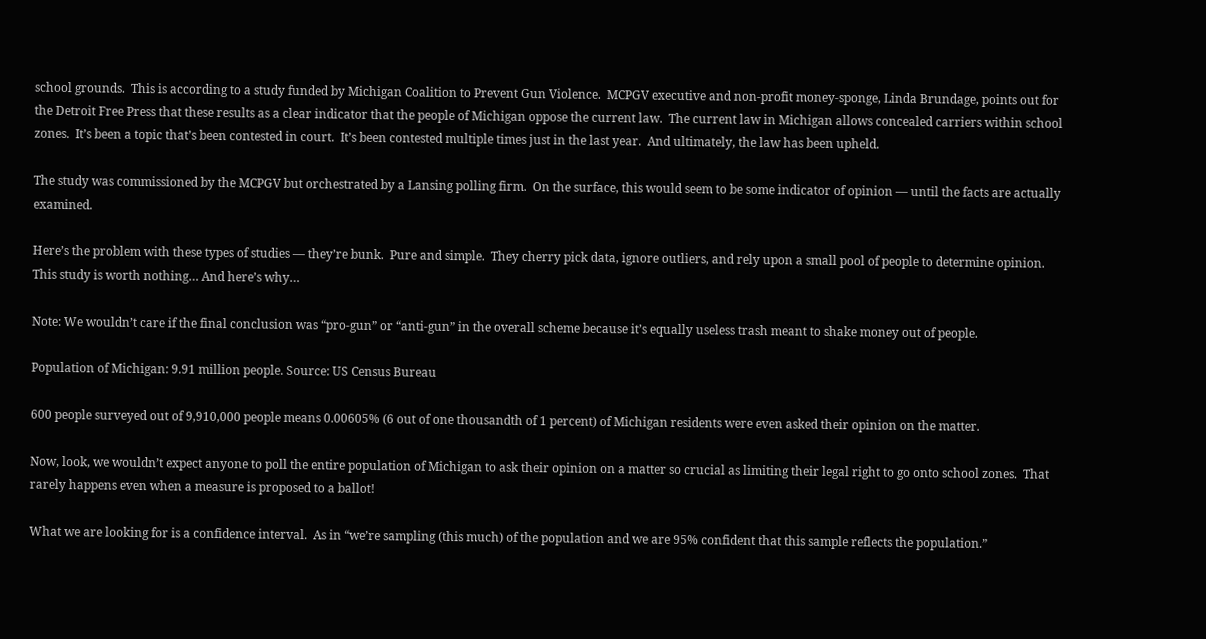school grounds.  This is according to a study funded by Michigan Coalition to Prevent Gun Violence.  MCPGV executive and non-profit money-sponge, Linda Brundage, points out for the Detroit Free Press that these results as a clear indicator that the people of Michigan oppose the current law.  The current law in Michigan allows concealed carriers within school zones.  It’s been a topic that’s been contested in court.  It’s been contested multiple times just in the last year.  And ultimately, the law has been upheld.

The study was commissioned by the MCPGV but orchestrated by a Lansing polling firm.  On the surface, this would seem to be some indicator of opinion — until the facts are actually examined.

Here’s the problem with these types of studies — they’re bunk.  Pure and simple.  They cherry pick data, ignore outliers, and rely upon a small pool of people to determine opinion.  This study is worth nothing… And here’s why…

Note: We wouldn’t care if the final conclusion was “pro-gun” or “anti-gun” in the overall scheme because it’s equally useless trash meant to shake money out of people.

Population of Michigan: 9.91 million people. Source: US Census Bureau

600 people surveyed out of 9,910,000 people means 0.00605% (6 out of one thousandth of 1 percent) of Michigan residents were even asked their opinion on the matter.

Now, look, we wouldn’t expect anyone to poll the entire population of Michigan to ask their opinion on a matter so crucial as limiting their legal right to go onto school zones.  That rarely happens even when a measure is proposed to a ballot!

What we are looking for is a confidence interval.  As in “we’re sampling (this much) of the population and we are 95% confident that this sample reflects the population.”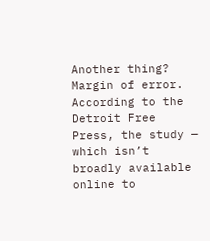Another thing?  Margin of error.  According to the Detroit Free Press, the study — which isn’t broadly available online to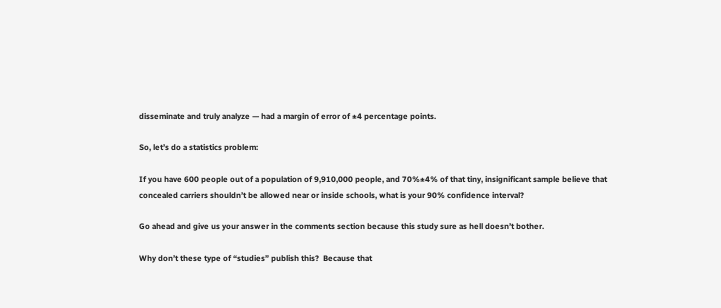disseminate and truly analyze — had a margin of error of ±4 percentage points.

So, let’s do a statistics problem:

If you have 600 people out of a population of 9,910,000 people, and 70%±4% of that tiny, insignificant sample believe that concealed carriers shouldn’t be allowed near or inside schools, what is your 90% confidence interval?

Go ahead and give us your answer in the comments section because this study sure as hell doesn’t bother.

Why don’t these type of “studies” publish this?  Because that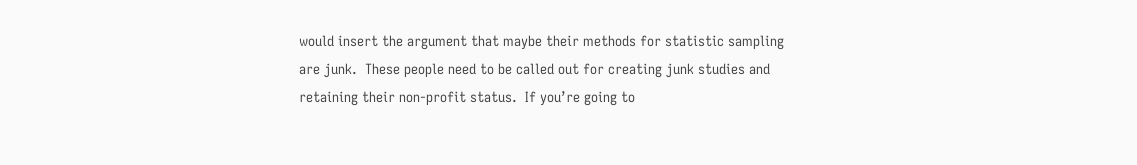would insert the argument that maybe their methods for statistic sampling are junk.  These people need to be called out for creating junk studies and retaining their non-profit status.  If you’re going to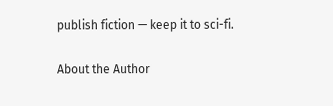publish fiction — keep it to sci-fi.

About the Author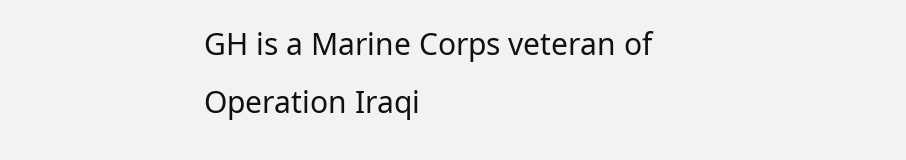GH is a Marine Corps veteran of Operation Iraqi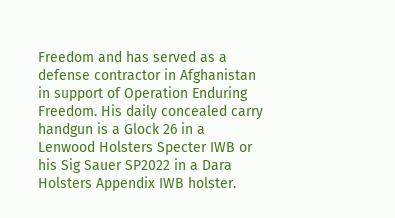Freedom and has served as a defense contractor in Afghanistan in support of Operation Enduring Freedom. His daily concealed carry handgun is a Glock 26 in a Lenwood Holsters Specter IWB or his Sig Sauer SP2022 in a Dara Holsters Appendix IWB holster.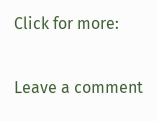Click for more:

Leave a comment